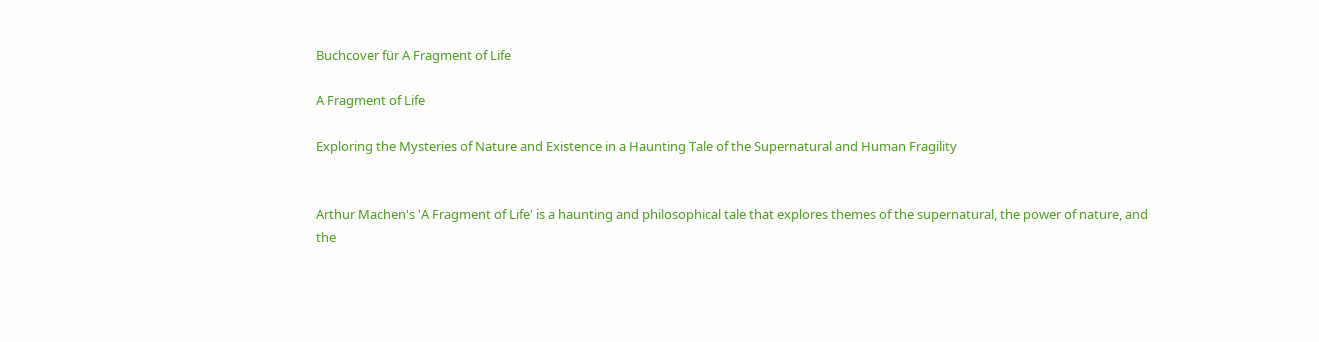Buchcover für A Fragment of Life

A Fragment of Life

Exploring the Mysteries of Nature and Existence in a Haunting Tale of the Supernatural and Human Fragility


Arthur Machen's 'A Fragment of Life' is a haunting and philosophical tale that explores themes of the supernatural, the power of nature, and the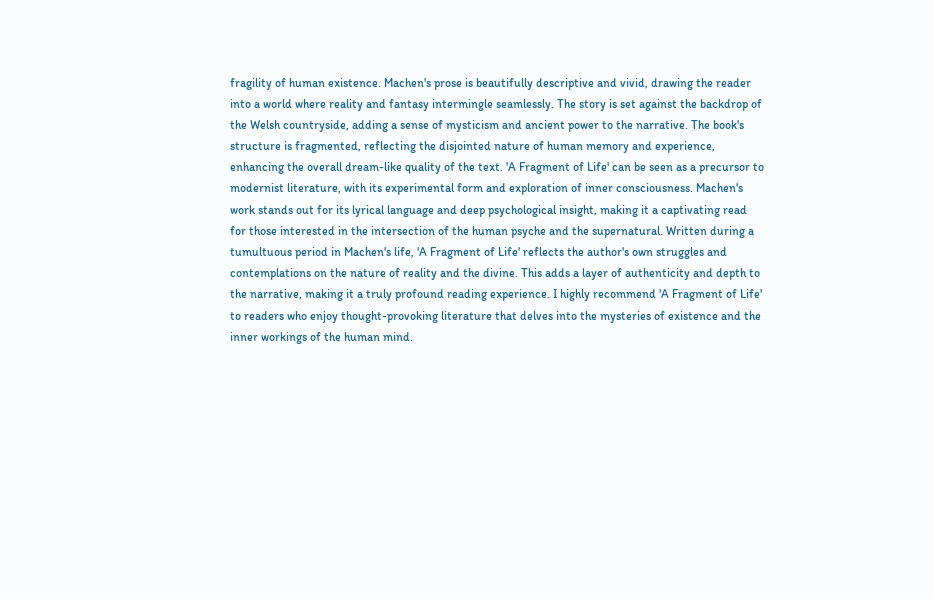fragility of human existence. Machen's prose is beautifully descriptive and vivid, drawing the reader into a world where reality and fantasy intermingle seamlessly. The story is set against the backdrop of the Welsh countryside, adding a sense of mysticism and ancient power to the narrative. The book's structure is fragmented, reflecting the disjointed nature of human memory and experience, enhancing the overall dream-like quality of the text. 'A Fragment of Life' can be seen as a precursor to modernist literature, with its experimental form and exploration of inner consciousness. Machen's work stands out for its lyrical language and deep psychological insight, making it a captivating read for those interested in the intersection of the human psyche and the supernatural. Written during a tumultuous period in Machen's life, 'A Fragment of Life' reflects the author's own struggles and contemplations on the nature of reality and the divine. This adds a layer of authenticity and depth to the narrative, making it a truly profound reading experience. I highly recommend 'A Fragment of Life' to readers who enjoy thought-provoking literature that delves into the mysteries of existence and the inner workings of the human mind.